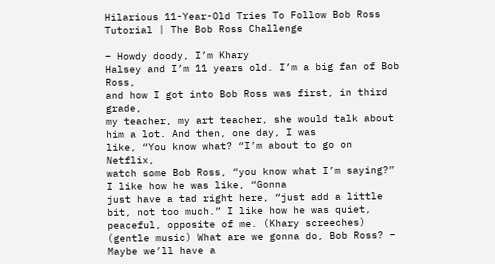Hilarious 11-Year-Old Tries To Follow Bob Ross Tutorial | The Bob Ross Challenge

– Howdy doody, I’m Khary
Halsey and I’m 11 years old. I’m a big fan of Bob Ross,
and how I got into Bob Ross was first, in third grade,
my teacher, my art teacher, she would talk about him a lot. And then, one day, I was
like, “You know what? “I’m about to go on Netflix,
watch some Bob Ross, “you know what I’m saying?” I like how he was like, “Gonna
just have a tad right here, “just add a little bit, not too much.” I like how he was quiet,
peaceful, opposite of me. (Khary screeches)
(gentle music) What are we gonna do, Bob Ross? – Maybe we’ll have a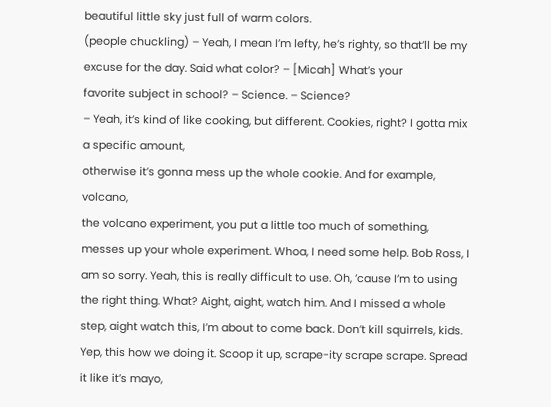beautiful little sky just full of warm colors.
(people chuckling) – Yeah, I mean I’m lefty, he’s righty, so that’ll be my excuse for the day. Said what color? – [Micah] What’s your
favorite subject in school? – Science. – Science?
– Yeah, it’s kind of like cooking, but different. Cookies, right? I gotta mix a specific amount,
otherwise it’s gonna mess up the whole cookie. And for example, volcano,
the volcano experiment, you put a little too much of something, messes up your whole experiment. Whoa, I need some help. Bob Ross, I am so sorry. Yeah, this is really difficult to use. Oh, ’cause I’m to using the right thing. What? Aight, aight, watch him. And I missed a whole
step, aight watch this, I’m about to come back. Don’t kill squirrels, kids. Yep, this how we doing it. Scoop it up, scrape-ity scrape scrape. Spread it like it’s mayo,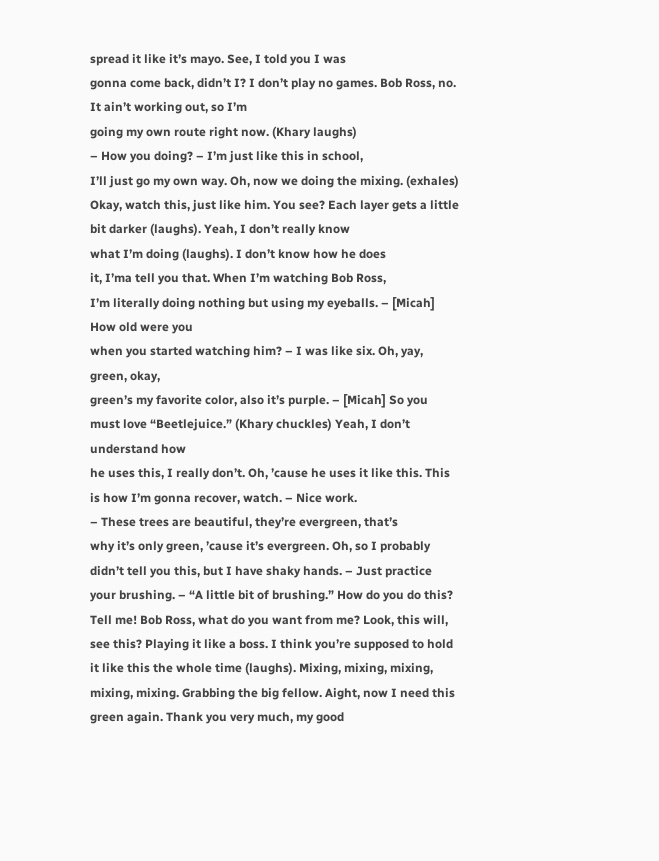spread it like it’s mayo. See, I told you I was
gonna come back, didn’t I? I don’t play no games. Bob Ross, no. It ain’t working out, so I’m
going my own route right now. (Khary laughs)
– How you doing? – I’m just like this in school,
I’ll just go my own way. Oh, now we doing the mixing. (exhales) Okay, watch this, just like him. You see? Each layer gets a little
bit darker (laughs). Yeah, I don’t really know
what I’m doing (laughs). I don’t know how he does
it, I’ma tell you that. When I’m watching Bob Ross,
I’m literally doing nothing but using my eyeballs. – [Micah] How old were you
when you started watching him? – I was like six. Oh, yay, green, okay,
green’s my favorite color, also it’s purple. – [Micah] So you must love “Beetlejuice.” (Khary chuckles) Yeah, I don’t understand how
he uses this, I really don’t. Oh, ’cause he uses it like this. This is how I’m gonna recover, watch. – Nice work.
– These trees are beautiful, they’re evergreen, that’s
why it’s only green, ’cause it’s evergreen. Oh, so I probably didn’t tell you this, but I have shaky hands. – Just practice your brushing. – “A little bit of brushing.” How do you do this? Tell me! Bob Ross, what do you want from me? Look, this will, see this? Playing it like a boss. I think you’re supposed to hold it like this the whole time (laughs). Mixing, mixing, mixing, mixing, mixing. Grabbing the big fellow. Aight, now I need this green again. Thank you very much, my good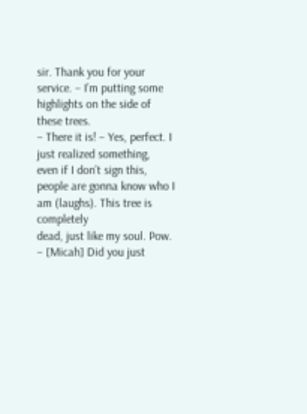sir. Thank you for your service. – I’m putting some highlights on the side of these trees.
– There it is! – Yes, perfect. I just realized something,
even if I don’t sign this, people are gonna know who I am (laughs). This tree is completely
dead, just like my soul. Pow. – [Micah] Did you just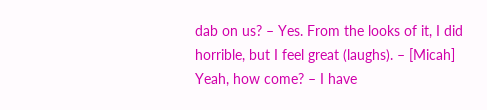dab on us? – Yes. From the looks of it, I did horrible, but I feel great (laughs). – [Micah] Yeah, how come? – I have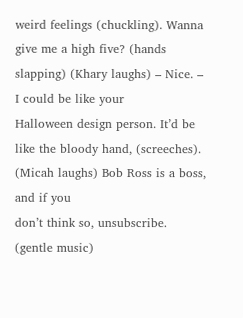weird feelings (chuckling). Wanna give me a high five? (hands slapping) (Khary laughs) – Nice. – I could be like your
Halloween design person. It’d be like the bloody hand, (screeches). (Micah laughs) Bob Ross is a boss, and if you
don’t think so, unsubscribe. (gentle music)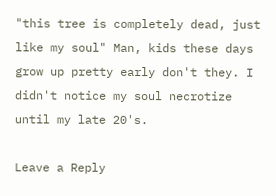"this tree is completely dead, just like my soul" Man, kids these days grow up pretty early don't they. I didn't notice my soul necrotize until my late 20's.

Leave a Reply